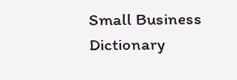Small Business Dictionary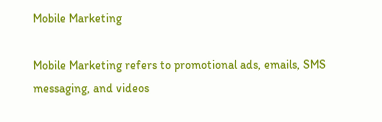Mobile Marketing

Mobile Marketing refers to promotional ads, emails, SMS messaging, and videos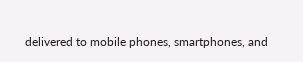delivered to mobile phones, smartphones, and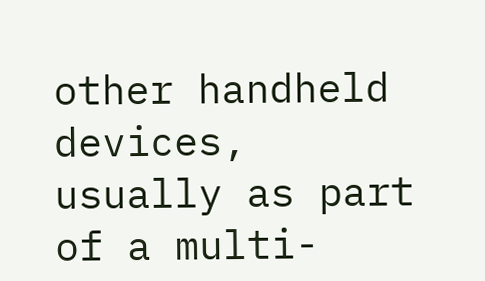other handheld devices, usually as part of a multi-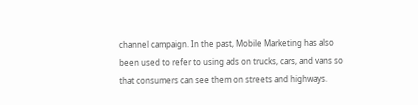channel campaign. In the past, Mobile Marketing has also been used to refer to using ads on trucks, cars, and vans so that consumers can see them on streets and highways.